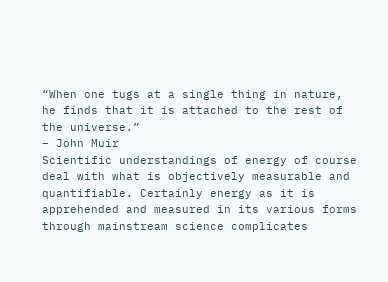“When one tugs at a single thing in nature, he finds that it is attached to the rest of the universe.”
– John Muir
Scientific understandings of energy of course deal with what is objectively measurable and quantifiable. Certainly energy as it is apprehended and measured in its various forms through mainstream science complicates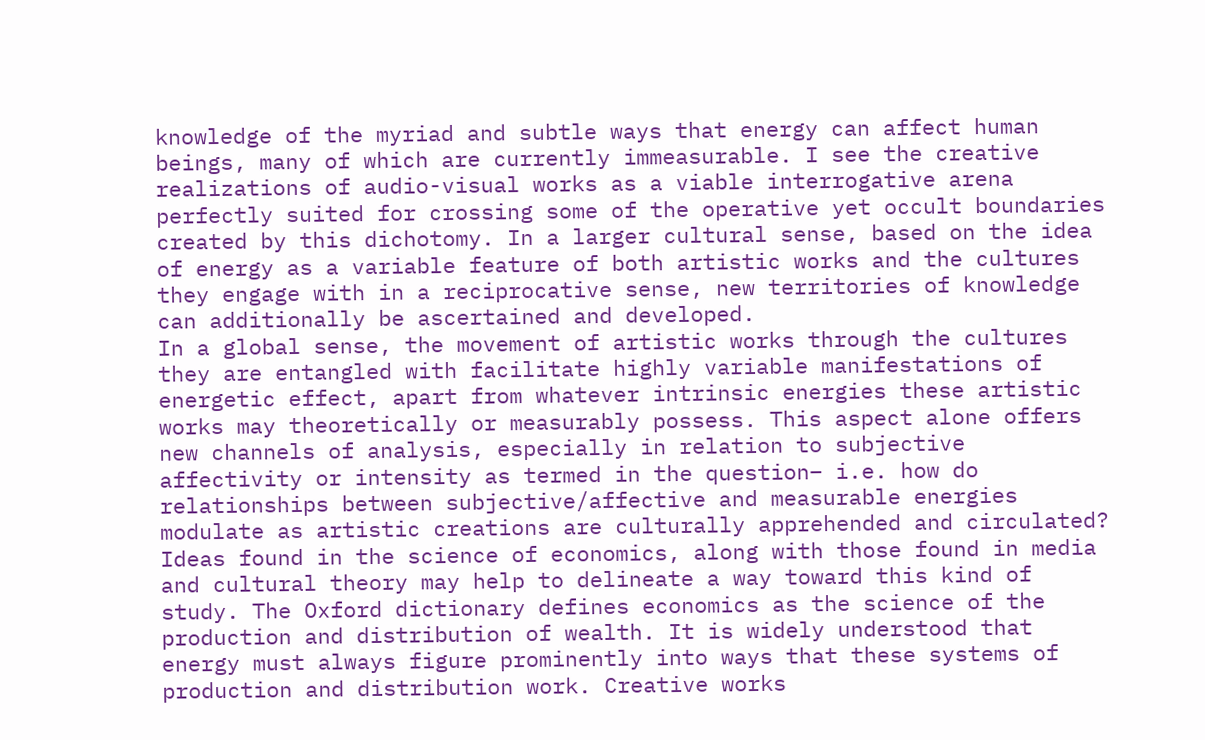knowledge of the myriad and subtle ways that energy can affect human beings, many of which are currently immeasurable. I see the creative realizations of audio-visual works as a viable interrogative arena perfectly suited for crossing some of the operative yet occult boundaries created by this dichotomy. In a larger cultural sense, based on the idea of energy as a variable feature of both artistic works and the cultures they engage with in a reciprocative sense, new territories of knowledge can additionally be ascertained and developed.
In a global sense, the movement of artistic works through the cultures they are entangled with facilitate highly variable manifestations of energetic effect, apart from whatever intrinsic energies these artistic works may theoretically or measurably possess. This aspect alone offers new channels of analysis, especially in relation to subjective affectivity or intensity as termed in the question– i.e. how do relationships between subjective/affective and measurable energies modulate as artistic creations are culturally apprehended and circulated? Ideas found in the science of economics, along with those found in media and cultural theory may help to delineate a way toward this kind of study. The Oxford dictionary defines economics as the science of the production and distribution of wealth. It is widely understood that energy must always figure prominently into ways that these systems of production and distribution work. Creative works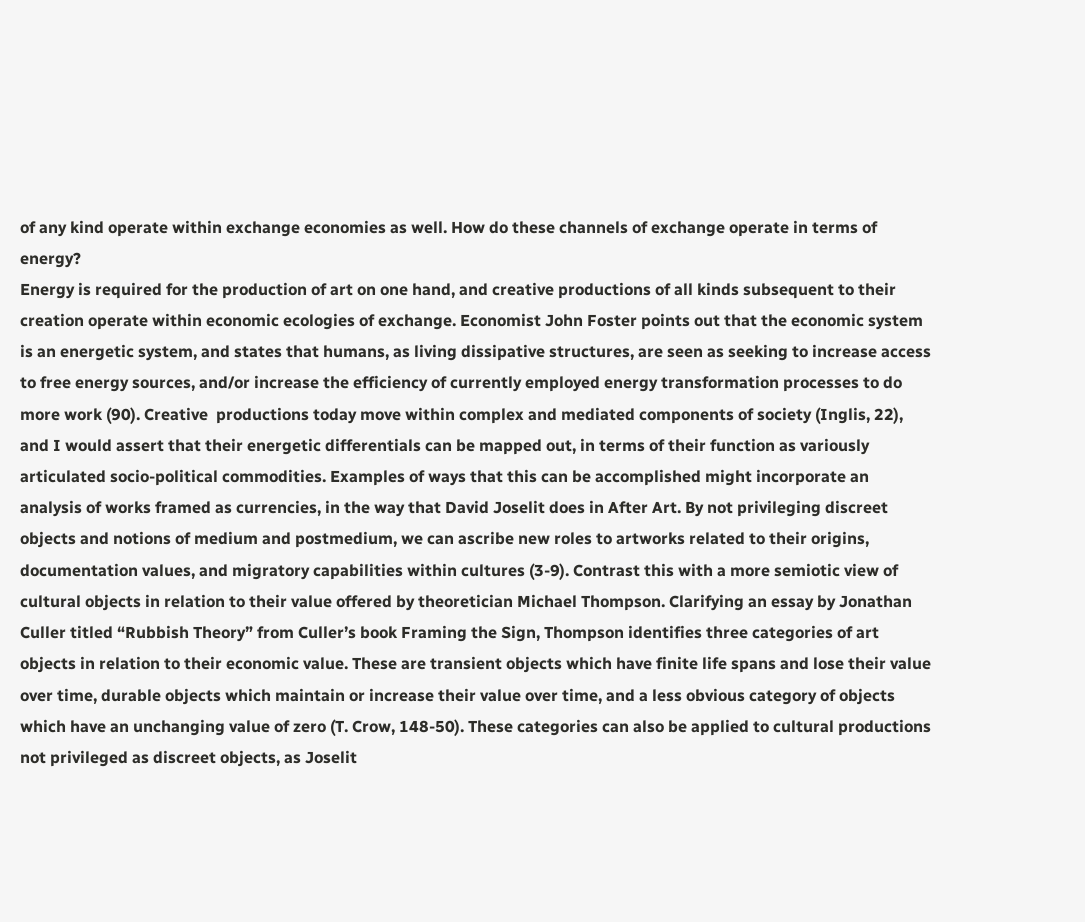of any kind operate within exchange economies as well. How do these channels of exchange operate in terms of energy?
Energy is required for the production of art on one hand, and creative productions of all kinds subsequent to their creation operate within economic ecologies of exchange. Economist John Foster points out that the economic system is an energetic system, and states that humans, as living dissipative structures, are seen as seeking to increase access to free energy sources, and/or increase the efficiency of currently employed energy transformation processes to do more work (90). Creative  productions today move within complex and mediated components of society (Inglis, 22), and I would assert that their energetic differentials can be mapped out, in terms of their function as variously articulated socio-political commodities. Examples of ways that this can be accomplished might incorporate an analysis of works framed as currencies, in the way that David Joselit does in After Art. By not privileging discreet objects and notions of medium and postmedium, we can ascribe new roles to artworks related to their origins, documentation values, and migratory capabilities within cultures (3-9). Contrast this with a more semiotic view of cultural objects in relation to their value offered by theoretician Michael Thompson. Clarifying an essay by Jonathan Culler titled “Rubbish Theory” from Culler’s book Framing the Sign, Thompson identifies three categories of art objects in relation to their economic value. These are transient objects which have finite life spans and lose their value over time, durable objects which maintain or increase their value over time, and a less obvious category of objects which have an unchanging value of zero (T. Crow, 148-50). These categories can also be applied to cultural productions not privileged as discreet objects, as Joselit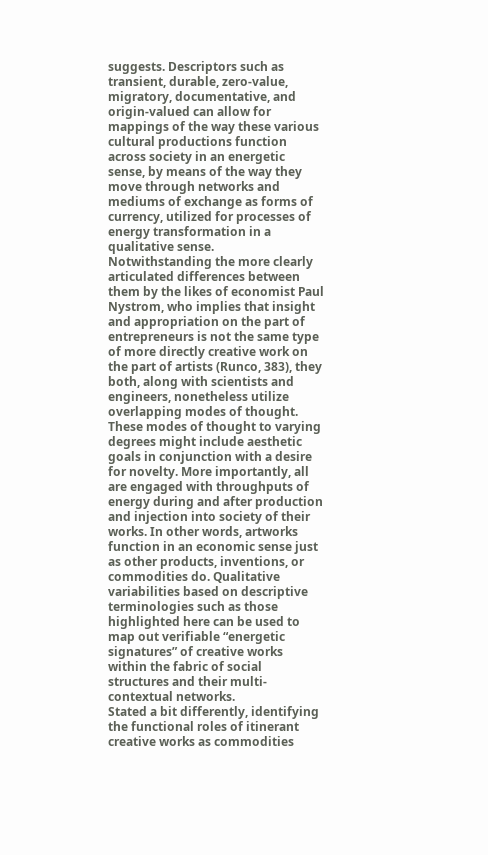suggests. Descriptors such as transient, durable, zero-value, migratory, documentative, and origin-valued can allow for mappings of the way these various cultural productions function across society in an energetic sense, by means of the way they move through networks and mediums of exchange as forms of currency, utilized for processes of energy transformation in a qualitative sense.
Notwithstanding the more clearly articulated differences between them by the likes of economist Paul Nystrom, who implies that insight and appropriation on the part of entrepreneurs is not the same type of more directly creative work on the part of artists (Runco, 383), they both, along with scientists and engineers, nonetheless utilize overlapping modes of thought. These modes of thought to varying degrees might include aesthetic goals in conjunction with a desire for novelty. More importantly, all are engaged with throughputs of energy during and after production and injection into society of their works. In other words, artworks function in an economic sense just as other products, inventions, or commodities do. Qualitative variabilities based on descriptive terminologies such as those highlighted here can be used to map out verifiable “energetic signatures” of creative works within the fabric of social structures and their multi-contextual networks.
Stated a bit differently, identifying the functional roles of itinerant creative works as commodities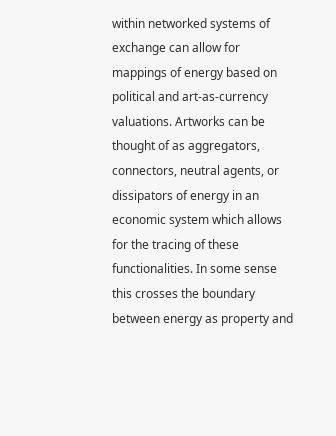within networked systems of exchange can allow for mappings of energy based on political and art-as-currency valuations. Artworks can be thought of as aggregators, connectors, neutral agents, or dissipators of energy in an economic system which allows for the tracing of these functionalities. In some sense this crosses the boundary between energy as property and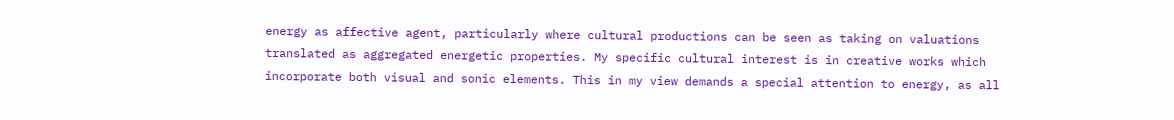energy as affective agent, particularly where cultural productions can be seen as taking on valuations translated as aggregated energetic properties. My specific cultural interest is in creative works which incorporate both visual and sonic elements. This in my view demands a special attention to energy, as all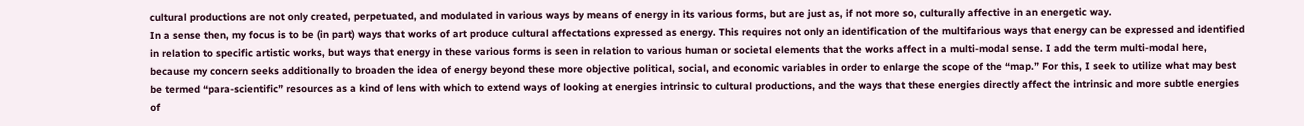cultural productions are not only created, perpetuated, and modulated in various ways by means of energy in its various forms, but are just as, if not more so, culturally affective in an energetic way.
In a sense then, my focus is to be (in part) ways that works of art produce cultural affectations expressed as energy. This requires not only an identification of the multifarious ways that energy can be expressed and identified in relation to specific artistic works, but ways that energy in these various forms is seen in relation to various human or societal elements that the works affect in a multi-modal sense. I add the term multi-modal here, because my concern seeks additionally to broaden the idea of energy beyond these more objective political, social, and economic variables in order to enlarge the scope of the “map.” For this, I seek to utilize what may best be termed “para-scientific” resources as a kind of lens with which to extend ways of looking at energies intrinsic to cultural productions, and the ways that these energies directly affect the intrinsic and more subtle energies of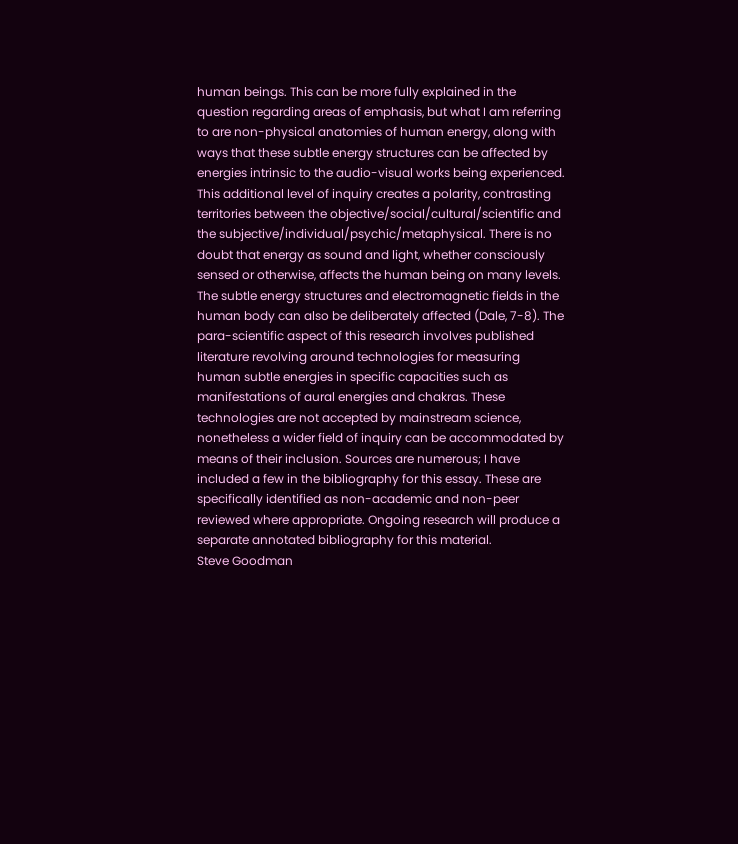human beings. This can be more fully explained in the question regarding areas of emphasis, but what I am referring to are non-physical anatomies of human energy, along with ways that these subtle energy structures can be affected by energies intrinsic to the audio-visual works being experienced.
This additional level of inquiry creates a polarity, contrasting territories between the objective/social/cultural/scientific and the subjective/individual/psychic/metaphysical. There is no doubt that energy as sound and light, whether consciously sensed or otherwise, affects the human being on many levels. The subtle energy structures and electromagnetic fields in the human body can also be deliberately affected (Dale, 7-8). The para-scientific aspect of this research involves published literature revolving around technologies for measuring human subtle energies in specific capacities such as manifestations of aural energies and chakras. These technologies are not accepted by mainstream science, nonetheless a wider field of inquiry can be accommodated by means of their inclusion. Sources are numerous; I have included a few in the bibliography for this essay. These are specifically identified as non-academic and non-peer reviewed where appropriate. Ongoing research will produce a separate annotated bibliography for this material.
Steve Goodman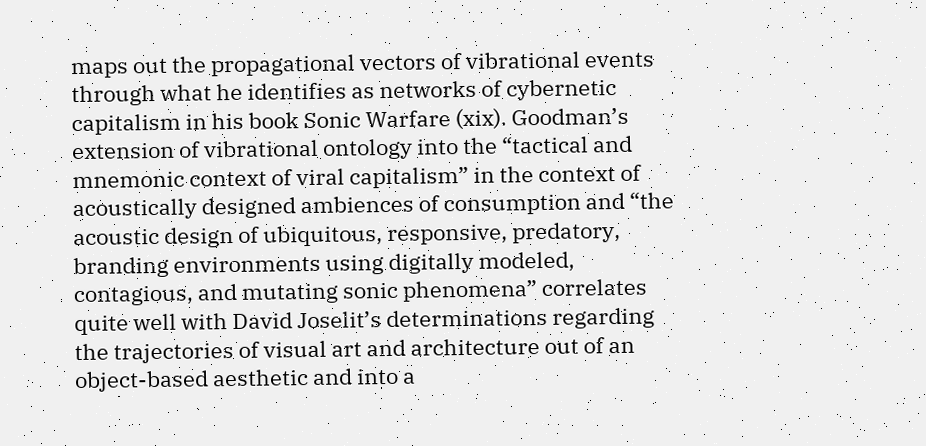maps out the propagational vectors of vibrational events through what he identifies as networks of cybernetic capitalism in his book Sonic Warfare (xix). Goodman’s extension of vibrational ontology into the “tactical and mnemonic context of viral capitalism” in the context of acoustically designed ambiences of consumption and “the acoustic design of ubiquitous, responsive, predatory, branding environments using digitally modeled, contagious, and mutating sonic phenomena” correlates quite well with David Joselit’s determinations regarding the trajectories of visual art and architecture out of an object-based aesthetic and into a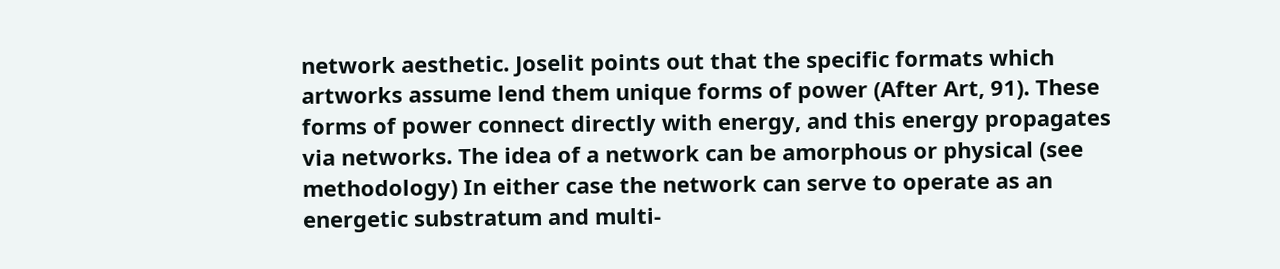network aesthetic. Joselit points out that the specific formats which artworks assume lend them unique forms of power (After Art, 91). These forms of power connect directly with energy, and this energy propagates via networks. The idea of a network can be amorphous or physical (see methodology) In either case the network can serve to operate as an energetic substratum and multi-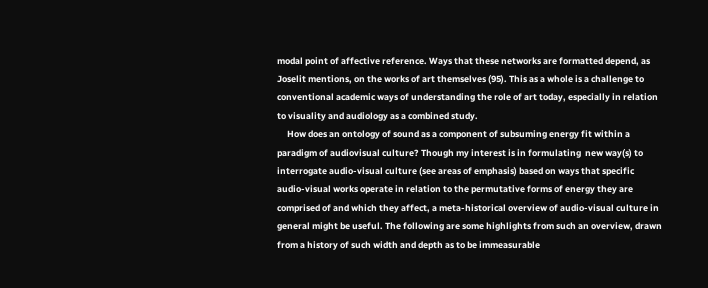modal point of affective reference. Ways that these networks are formatted depend, as Joselit mentions, on the works of art themselves (95). This as a whole is a challenge to conventional academic ways of understanding the role of art today, especially in relation to visuality and audiology as a combined study.
     How does an ontology of sound as a component of subsuming energy fit within a paradigm of audiovisual culture? Though my interest is in formulating  new way(s) to interrogate audio-visual culture (see areas of emphasis) based on ways that specific audio-visual works operate in relation to the permutative forms of energy they are comprised of and which they affect, a meta-historical overview of audio-visual culture in general might be useful. The following are some highlights from such an overview, drawn from a history of such width and depth as to be immeasurable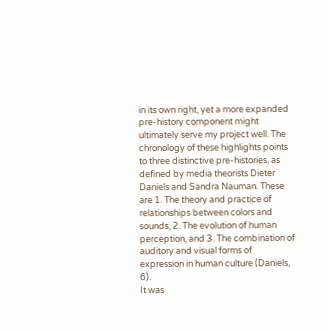in its own right, yet a more expanded pre-history component might ultimately serve my project well. The chronology of these highlights points to three distinctive pre-histories, as defined by media theorists Dieter Daniels and Sandra Nauman. These are 1. The theory and practice of relationships between colors and sounds, 2. The evolution of human perception, and 3. The combination of auditory and visual forms of expression in human culture (Daniels, 6).
It was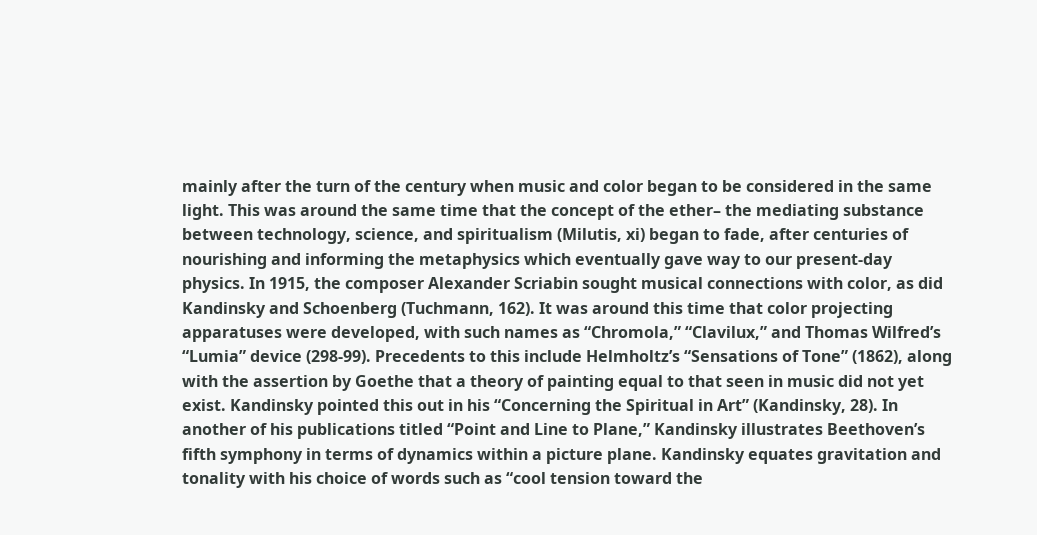mainly after the turn of the century when music and color began to be considered in the same light. This was around the same time that the concept of the ether– the mediating substance between technology, science, and spiritualism (Milutis, xi) began to fade, after centuries of nourishing and informing the metaphysics which eventually gave way to our present-day physics. In 1915, the composer Alexander Scriabin sought musical connections with color, as did Kandinsky and Schoenberg (Tuchmann, 162). It was around this time that color projecting apparatuses were developed, with such names as “Chromola,” “Clavilux,” and Thomas Wilfred’s “Lumia” device (298-99). Precedents to this include Helmholtz’s “Sensations of Tone” (1862), along with the assertion by Goethe that a theory of painting equal to that seen in music did not yet exist. Kandinsky pointed this out in his “Concerning the Spiritual in Art” (Kandinsky, 28). In another of his publications titled “Point and Line to Plane,” Kandinsky illustrates Beethoven’s fifth symphony in terms of dynamics within a picture plane. Kandinsky equates gravitation and tonality with his choice of words such as “cool tension toward the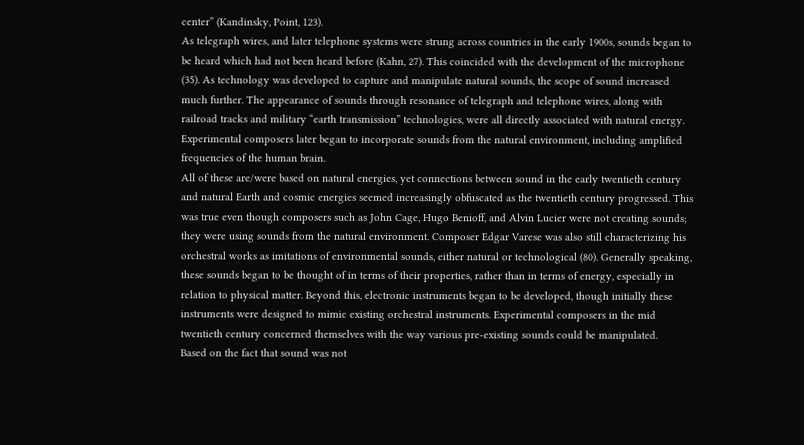center” (Kandinsky, Point, 123).
As telegraph wires, and later telephone systems were strung across countries in the early 1900s, sounds began to be heard which had not been heard before (Kahn, 27). This coincided with the development of the microphone (35). As technology was developed to capture and manipulate natural sounds, the scope of sound increased much further. The appearance of sounds through resonance of telegraph and telephone wires, along with railroad tracks and military “earth transmission” technologies, were all directly associated with natural energy. Experimental composers later began to incorporate sounds from the natural environment, including amplified frequencies of the human brain.
All of these are/were based on natural energies, yet connections between sound in the early twentieth century and natural Earth and cosmic energies seemed increasingly obfuscated as the twentieth century progressed. This was true even though composers such as John Cage, Hugo Benioff, and Alvin Lucier were not creating sounds; they were using sounds from the natural environment. Composer Edgar Varese was also still characterizing his orchestral works as imitations of environmental sounds, either natural or technological (80). Generally speaking, these sounds began to be thought of in terms of their properties, rather than in terms of energy, especially in relation to physical matter. Beyond this, electronic instruments began to be developed, though initially these instruments were designed to mimic existing orchestral instruments. Experimental composers in the mid twentieth century concerned themselves with the way various pre-existing sounds could be manipulated.
Based on the fact that sound was not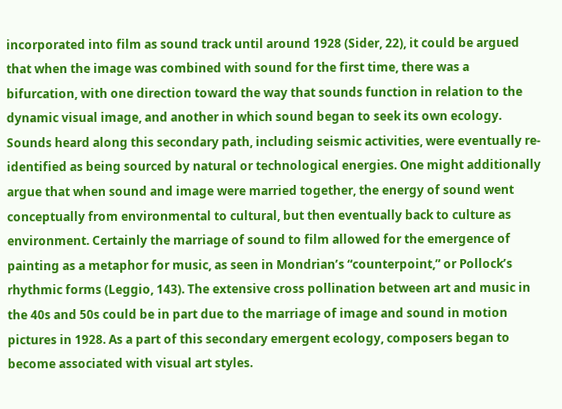incorporated into film as sound track until around 1928 (Sider, 22), it could be argued that when the image was combined with sound for the first time, there was a bifurcation, with one direction toward the way that sounds function in relation to the dynamic visual image, and another in which sound began to seek its own ecology. Sounds heard along this secondary path, including seismic activities, were eventually re-identified as being sourced by natural or technological energies. One might additionally argue that when sound and image were married together, the energy of sound went conceptually from environmental to cultural, but then eventually back to culture as environment. Certainly the marriage of sound to film allowed for the emergence of painting as a metaphor for music, as seen in Mondrian’s “counterpoint,” or Pollock’s rhythmic forms (Leggio, 143). The extensive cross pollination between art and music in the 40s and 50s could be in part due to the marriage of image and sound in motion pictures in 1928. As a part of this secondary emergent ecology, composers began to become associated with visual art styles.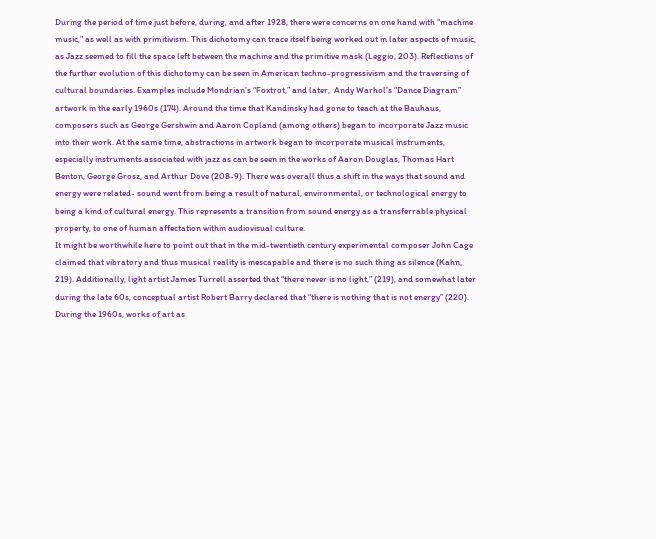During the period of time just before, during, and after 1928, there were concerns on one hand with “machine music,” as well as with primitivism. This dichotomy can trace itself being worked out in later aspects of music, as Jazz seemed to fill the space left between the machine and the primitive mask (Leggio, 203). Reflections of the further evolution of this dichotomy can be seen in American techno-progressivism and the traversing of cultural boundaries. Examples include Mondrian’s “Foxtrot,” and later,  Andy Warhol’s “Dance Diagram” artwork in the early 1960s (174). Around the time that Kandinsky had gone to teach at the Bauhaus, composers such as George Gershwin and Aaron Copland (among others) began to incorporate Jazz music into their work. At the same time, abstractions in artwork began to incorporate musical instruments, especially instruments associated with jazz as can be seen in the works of Aaron Douglas, Thomas Hart Benton, George Grosz, and Arthur Dove (208-9). There was overall thus a shift in the ways that sound and energy were related- sound went from being a result of natural, environmental, or technological energy to being a kind of cultural energy. This represents a transition from sound energy as a transferrable physical property, to one of human affectation within audiovisual culture.
It might be worthwhile here to point out that in the mid-twentieth century experimental composer John Cage claimed that vibratory and thus musical reality is inescapable and there is no such thing as silence (Kahn, 219). Additionally, light artist James Turrell asserted that “there never is no light,” (219), and somewhat later during the late 60s, conceptual artist Robert Barry declared that “there is nothing that is not energy” (220). During the 1960s, works of art as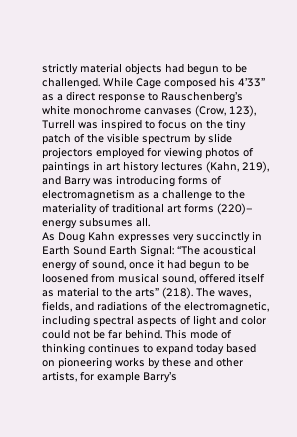strictly material objects had begun to be challenged. While Cage composed his 4’33” as a direct response to Rauschenberg’s white monochrome canvases (Crow, 123), Turrell was inspired to focus on the tiny patch of the visible spectrum by slide projectors employed for viewing photos of paintings in art history lectures (Kahn, 219), and Barry was introducing forms of electromagnetism as a challenge to the materiality of traditional art forms (220)– energy subsumes all.
As Doug Kahn expresses very succinctly in Earth Sound Earth Signal: “The acoustical energy of sound, once it had begun to be loosened from musical sound, offered itself as material to the arts” (218). The waves, fields, and radiations of the electromagnetic, including spectral aspects of light and color could not be far behind. This mode of thinking continues to expand today based on pioneering works by these and other artists, for example Barry’s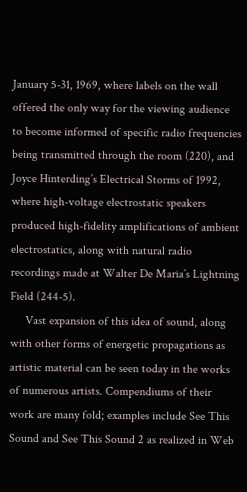January 5-31, 1969, where labels on the wall offered the only way for the viewing audience to become informed of specific radio frequencies being transmitted through the room (220), and Joyce Hinterding’s Electrical Storms of 1992, where high-voltage electrostatic speakers produced high-fidelity amplifications of ambient electrostatics, along with natural radio recordings made at Walter De Maria’s Lightning Field (244-5).
     Vast expansion of this idea of sound, along with other forms of energetic propagations as artistic material can be seen today in the works of numerous artists. Compendiums of their work are many fold; examples include See This Sound and See This Sound 2 as realized in Web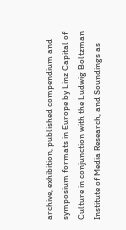archive, exhibition, published compendium and symposium formats in Europe by Linz Capital of Culture in conjunction with the Ludwig Boltzman Institute of Media Research, and Soundings as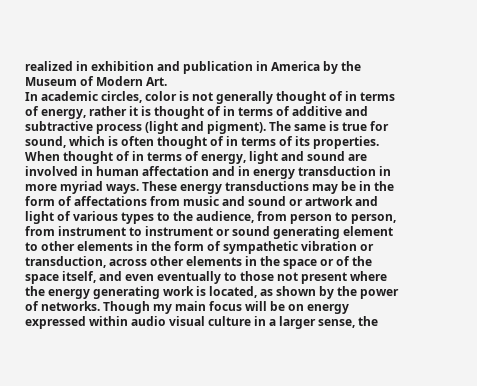realized in exhibition and publication in America by the Museum of Modern Art.
In academic circles, color is not generally thought of in terms of energy, rather it is thought of in terms of additive and subtractive process (light and pigment). The same is true for sound, which is often thought of in terms of its properties. When thought of in terms of energy, light and sound are involved in human affectation and in energy transduction in more myriad ways. These energy transductions may be in the form of affectations from music and sound or artwork and light of various types to the audience, from person to person, from instrument to instrument or sound generating element to other elements in the form of sympathetic vibration or transduction, across other elements in the space or of the space itself, and even eventually to those not present where the energy generating work is located, as shown by the power of networks. Though my main focus will be on energy expressed within audio visual culture in a larger sense, the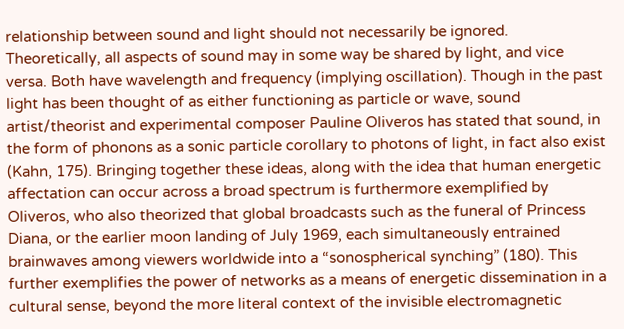relationship between sound and light should not necessarily be ignored.
Theoretically, all aspects of sound may in some way be shared by light, and vice versa. Both have wavelength and frequency (implying oscillation). Though in the past light has been thought of as either functioning as particle or wave, sound artist/theorist and experimental composer Pauline Oliveros has stated that sound, in the form of phonons as a sonic particle corollary to photons of light, in fact also exist (Kahn, 175). Bringing together these ideas, along with the idea that human energetic affectation can occur across a broad spectrum is furthermore exemplified by Oliveros, who also theorized that global broadcasts such as the funeral of Princess Diana, or the earlier moon landing of July 1969, each simultaneously entrained brainwaves among viewers worldwide into a “sonospherical synching” (180). This further exemplifies the power of networks as a means of energetic dissemination in a cultural sense, beyond the more literal context of the invisible electromagnetic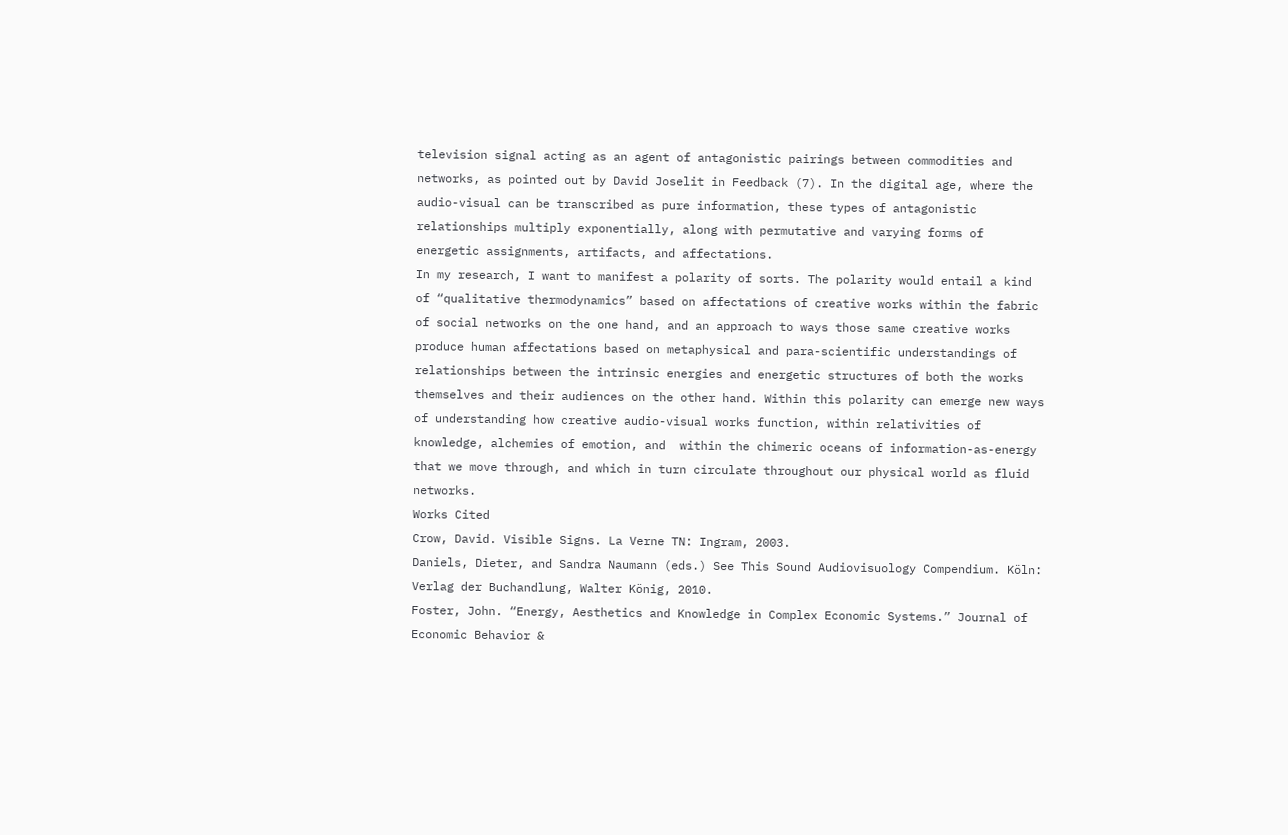television signal acting as an agent of antagonistic pairings between commodities and networks, as pointed out by David Joselit in Feedback (7). In the digital age, where the audio-visual can be transcribed as pure information, these types of antagonistic relationships multiply exponentially, along with permutative and varying forms of energetic assignments, artifacts, and affectations.
In my research, I want to manifest a polarity of sorts. The polarity would entail a kind of “qualitative thermodynamics” based on affectations of creative works within the fabric of social networks on the one hand, and an approach to ways those same creative works produce human affectations based on metaphysical and para-scientific understandings of relationships between the intrinsic energies and energetic structures of both the works themselves and their audiences on the other hand. Within this polarity can emerge new ways of understanding how creative audio-visual works function, within relativities of knowledge, alchemies of emotion, and  within the chimeric oceans of information-as-energy that we move through, and which in turn circulate throughout our physical world as fluid networks.
Works Cited
Crow, David. Visible Signs. La Verne TN: Ingram, 2003.
Daniels, Dieter, and Sandra Naumann (eds.) See This Sound Audiovisuology Compendium. Köln: Verlag der Buchandlung, Walter König, 2010.
Foster, John. “Energy, Aesthetics and Knowledge in Complex Economic Systems.” Journal of Economic Behavior &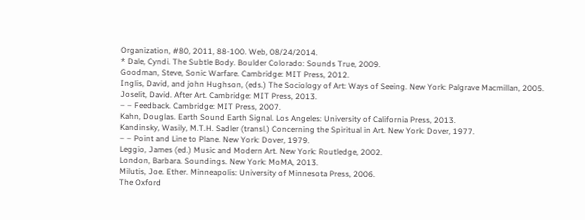Organization, #80, 2011, 88-100. Web, 08/24/2014.
* Dale, Cyndi. The Subtle Body. Boulder Colorado: Sounds True, 2009.
Goodman, Steve, Sonic Warfare. Cambridge: MIT Press, 2012.
Inglis, David, and john Hughson, (eds.) The Sociology of Art: Ways of Seeing. New York: Palgrave Macmillan, 2005.
Joselit, David. After Art. Cambridge: MIT Press, 2013.
– – Feedback. Cambridge: MIT Press, 2007.
Kahn, Douglas. Earth Sound Earth Signal. Los Angeles: University of California Press, 2013.
Kandinsky, Wasily, M.T.H. Sadler (transl.) Concerning the Spiritual in Art. New York: Dover, 1977.
– – Point and Line to Plane. New York: Dover, 1979.
Leggio, James (ed.) Music and Modern Art. New York: Routledge, 2002.
London, Barbara. Soundings. New York: MoMA, 2013.
Milutis, Joe. Ether. Minneapolis: University of Minnesota Press, 2006.
The Oxford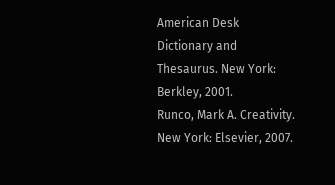American Desk Dictionary and Thesaurus. New York: Berkley, 2001.
Runco, Mark A. Creativity. New York: Elsevier, 2007.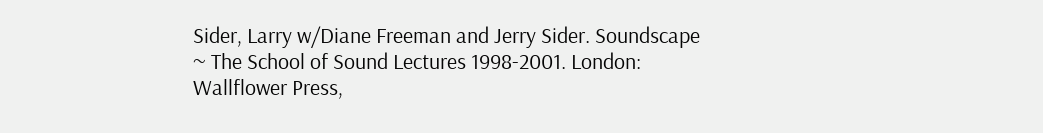Sider, Larry w/Diane Freeman and Jerry Sider. Soundscape ~ The School of Sound Lectures 1998-2001. London: Wallflower Press,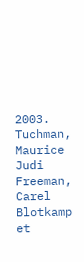2003.
Tuchman, Maurice Judi Freeman, Carel Blotkamp et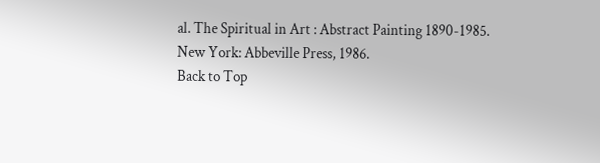al. The Spiritual in Art : Abstract Painting 1890-1985. New York: Abbeville Press, 1986.
Back to Top